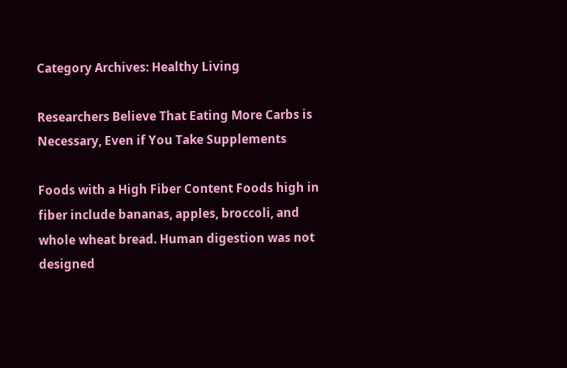Category Archives: Healthy Living

Researchers Believe That Eating More Carbs is Necessary, Even if You Take Supplements

Foods with a High Fiber Content Foods high in fiber include bananas, apples, broccoli, and whole wheat bread. Human digestion was not designed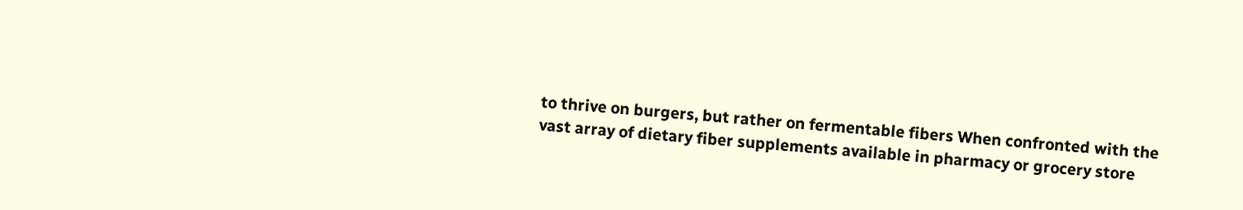to thrive on burgers, but rather on fermentable fibers When confronted with the vast array of dietary fiber supplements available in pharmacy or grocery store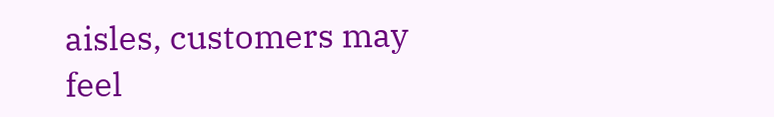aisles, customers may feel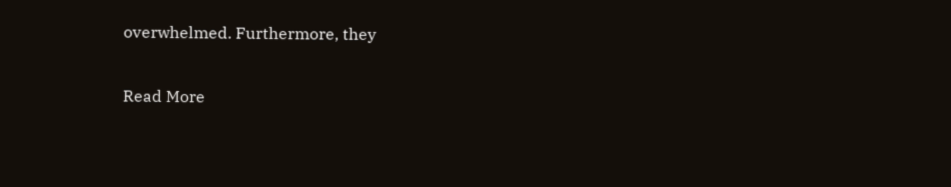overwhelmed. Furthermore, they

Read More